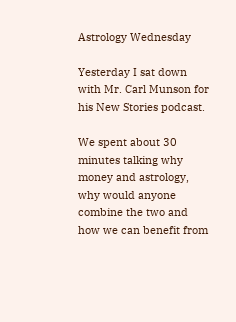Astrology Wednesday

Yesterday I sat down with Mr. Carl Munson for his New Stories podcast.

We spent about 30 minutes talking why money and astrology, why would anyone combine the two and how we can benefit from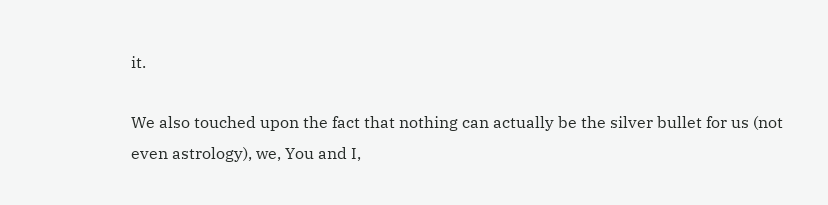it.

We also touched upon the fact that nothing can actually be the silver bullet for us (not even astrology), we, You and I,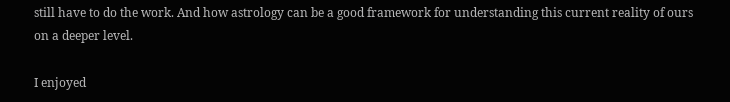still have to do the work. And how astrology can be a good framework for understanding this current reality of ours on a deeper level.

I enjoyed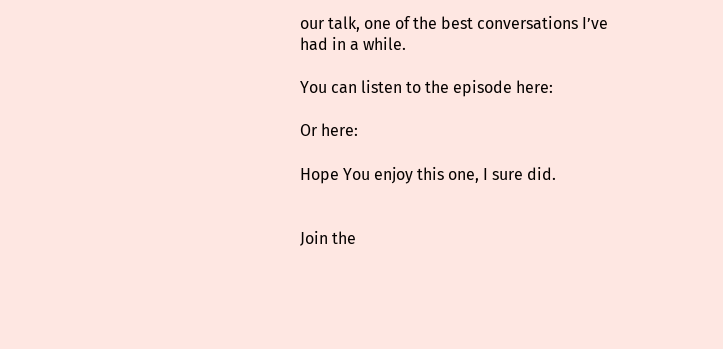our talk, one of the best conversations I’ve had in a while.

You can listen to the episode here:

Or here:

Hope You enjoy this one, I sure did.


Join the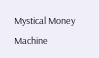Mystical Money Machine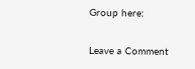Group here:

Leave a Comment